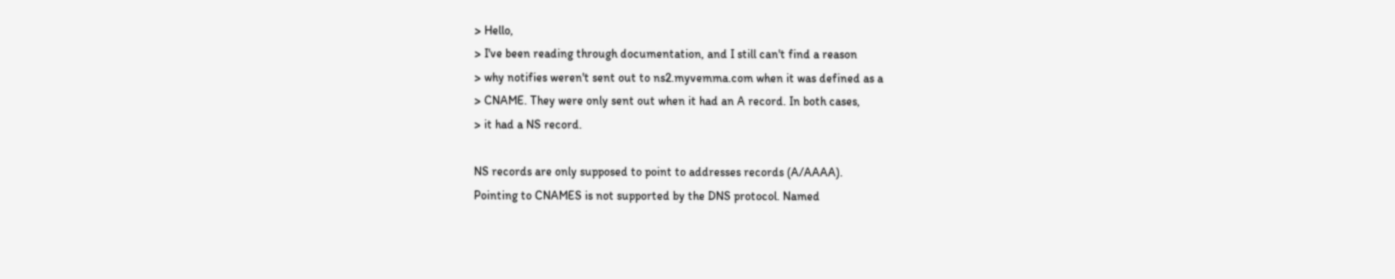> Hello,
> I've been reading through documentation, and I still can't find a reason
> why notifies weren't sent out to ns2.myvemma.com when it was defined as a
> CNAME. They were only sent out when it had an A record. In both cases,
> it had a NS record.

NS records are only supposed to point to addresses records (A/AAAA).
Pointing to CNAMES is not supported by the DNS protocol. Named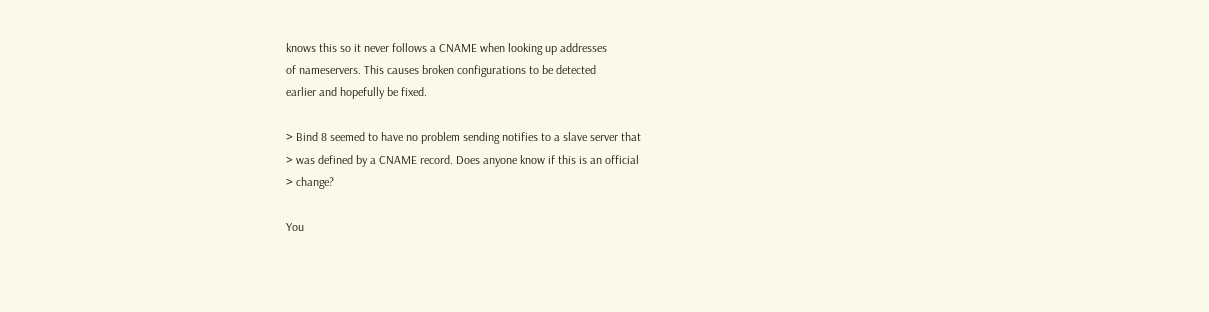knows this so it never follows a CNAME when looking up addresses
of nameservers. This causes broken configurations to be detected
earlier and hopefully be fixed.

> Bind 8 seemed to have no problem sending notifies to a slave server that
> was defined by a CNAME record. Does anyone know if this is an official
> change?

You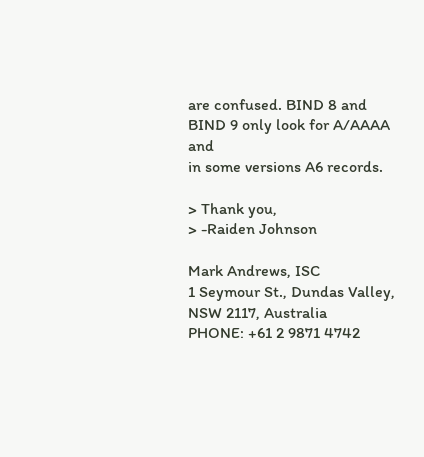are confused. BIND 8 and BIND 9 only look for A/AAAA and
in some versions A6 records.

> Thank you,
> -Raiden Johnson

Mark Andrews, ISC
1 Seymour St., Dundas Valley, NSW 2117, Australia
PHONE: +61 2 9871 4742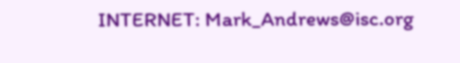INTERNET: Mark_Andrews@isc.org